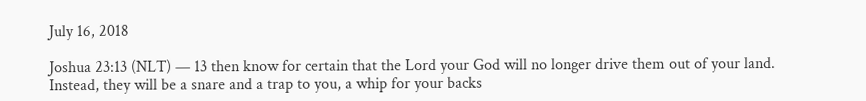July 16, 2018

Joshua 23:13 (NLT) — 13 then know for certain that the Lord your God will no longer drive them out of your land. Instead, they will be a snare and a trap to you, a whip for your backs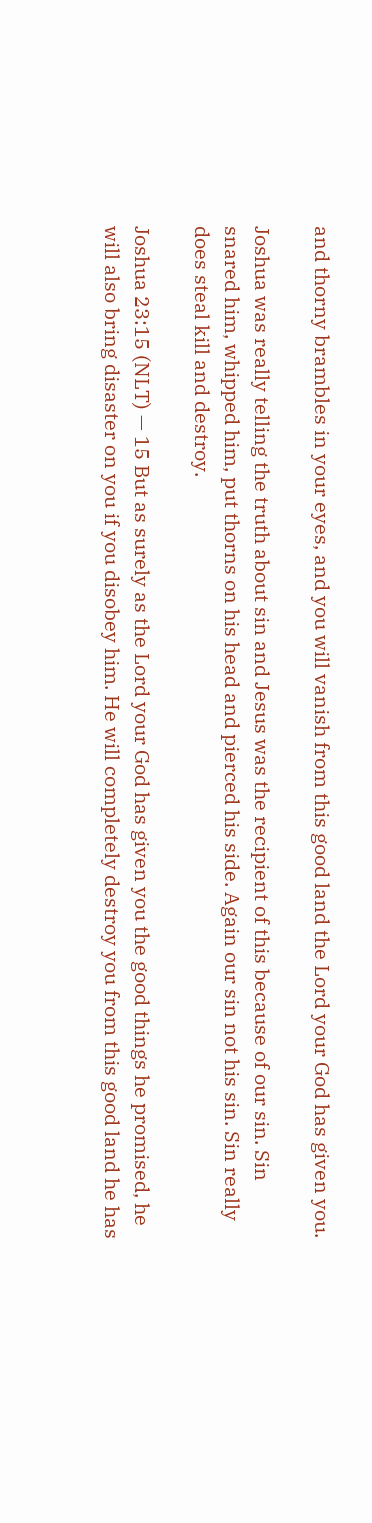and thorny brambles in your eyes, and you will vanish from this good land the Lord your God has given you.

Joshua was really telling the truth about sin and Jesus was the recipient of this because of our sin. Sin snared him, whipped him, put thorns on his head and pierced his side. Again our sin not his sin. Sin really does steal kill and destroy.

Joshua 23:15 (NLT) — 15 But as surely as the Lord your God has given you the good things he promised, he will also bring disaster on you if you disobey him. He will completely destroy you from this good land he has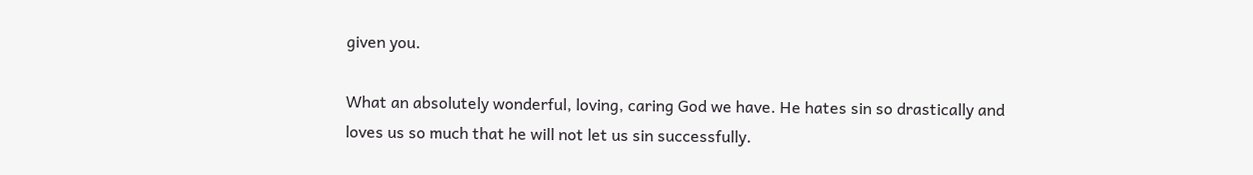given you.

What an absolutely wonderful, loving, caring God we have. He hates sin so drastically and loves us so much that he will not let us sin successfully.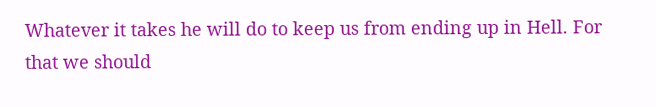Whatever it takes he will do to keep us from ending up in Hell. For that we should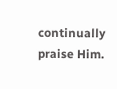continually praise Him.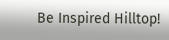Be Inspired Hilltop!